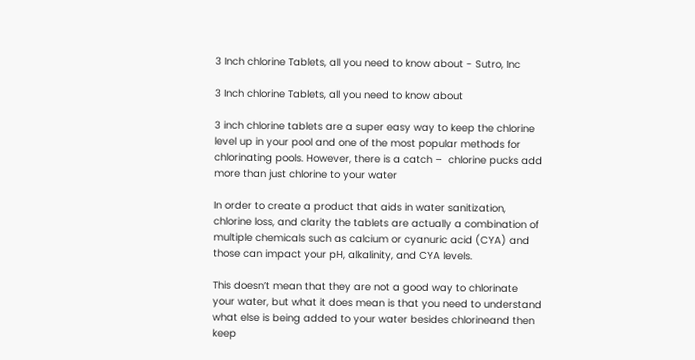3 Inch chlorine Tablets, all you need to know about - Sutro, Inc

3 Inch chlorine Tablets, all you need to know about

3 inch chlorine tablets are a super easy way to keep the chlorine level up in your pool and one of the most popular methods for chlorinating pools. However, there is a catch –  chlorine pucks add more than just chlorine to your water

In order to create a product that aids in water sanitization, chlorine loss, and clarity the tablets are actually a combination of multiple chemicals such as calcium or cyanuric acid (CYA) and those can impact your pH, alkalinity, and CYA levels.

This doesn’t mean that they are not a good way to chlorinate your water, but what it does mean is that you need to understand what else is being added to your water besides chlorineand then keep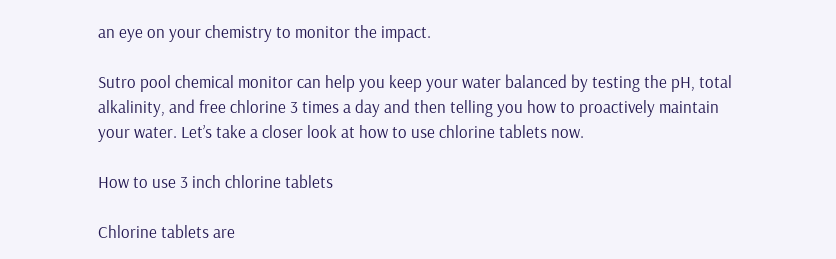an eye on your chemistry to monitor the impact.

Sutro pool chemical monitor can help you keep your water balanced by testing the pH, total alkalinity, and free chlorine 3 times a day and then telling you how to proactively maintain your water. Let’s take a closer look at how to use chlorine tablets now.

How to use 3 inch chlorine tablets

Chlorine tablets are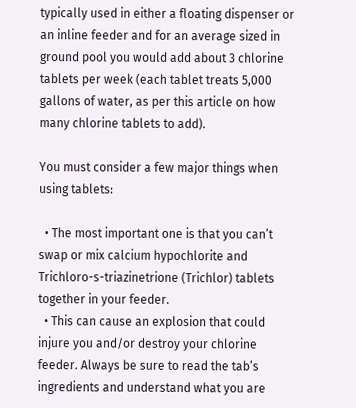typically used in either a floating dispenser or an inline feeder and for an average sized in ground pool you would add about 3 chlorine tablets per week (each tablet treats 5,000 gallons of water, as per this article on how many chlorine tablets to add).

You must consider a few major things when using tablets:

  • The most important one is that you can’t swap or mix calcium hypochlorite and Trichloro-s-triazinetrione (Trichlor) tablets together in your feeder.
  • This can cause an explosion that could injure you and/or destroy your chlorine feeder. Always be sure to read the tab’s ingredients and understand what you are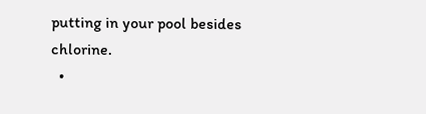putting in your pool besides chlorine.
  •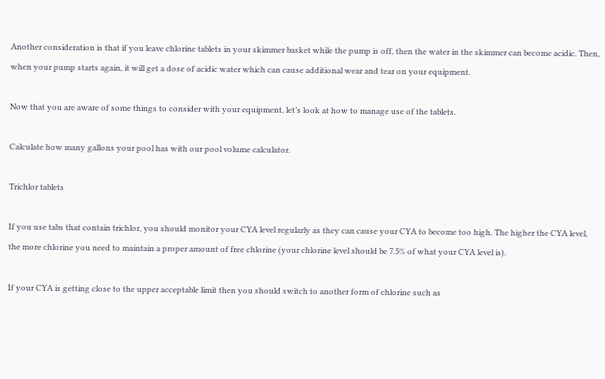Another consideration is that if you leave chlorine tablets in your skimmer basket while the pump is off, then the water in the skimmer can become acidic. Then, when your pump starts again, it will get a dose of acidic water which can cause additional wear and tear on your equipment.

Now that you are aware of some things to consider with your equipment, let’s look at how to manage use of the tablets.

Calculate how many gallons your pool has with our pool volume calculator.

Trichlor tablets

If you use tabs that contain trichlor, you should monitor your CYA level regularly as they can cause your CYA to become too high. The higher the CYA level, the more chlorine you need to maintain a proper amount of free chlorine (your chlorine level should be 7.5% of what your CYA level is).

If your CYA is getting close to the upper acceptable limit then you should switch to another form of chlorine such as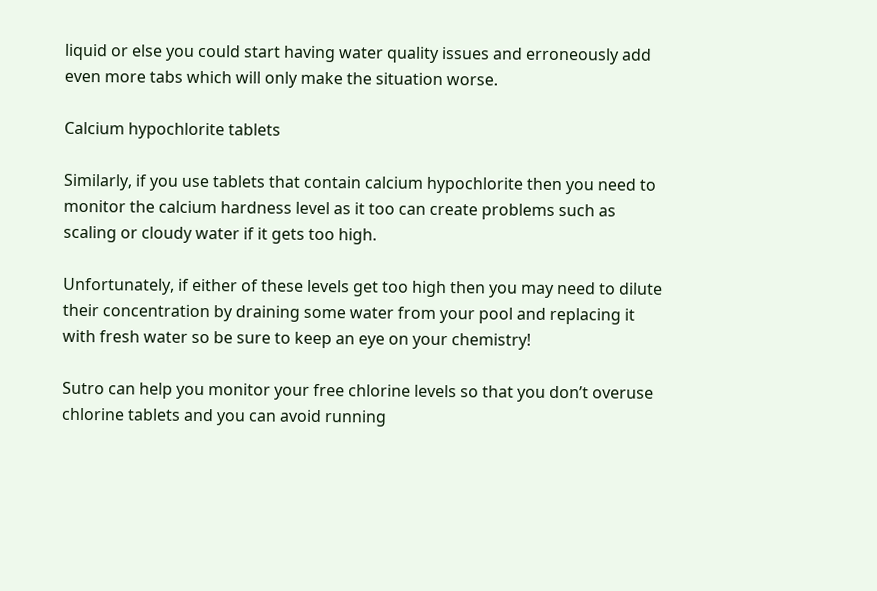liquid or else you could start having water quality issues and erroneously add even more tabs which will only make the situation worse.

Calcium hypochlorite tablets

Similarly, if you use tablets that contain calcium hypochlorite then you need to monitor the calcium hardness level as it too can create problems such as scaling or cloudy water if it gets too high.

Unfortunately, if either of these levels get too high then you may need to dilute their concentration by draining some water from your pool and replacing it with fresh water so be sure to keep an eye on your chemistry!

Sutro can help you monitor your free chlorine levels so that you don’t overuse chlorine tablets and you can avoid running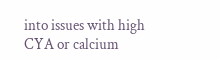into issues with high CYA or calcium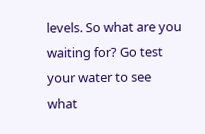levels. So what are you waiting for? Go test your water to see what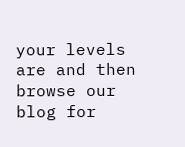your levels are and then browse our blog for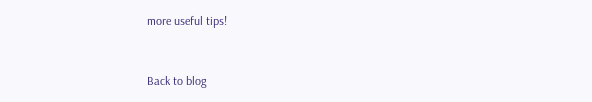more useful tips!


Back to blog